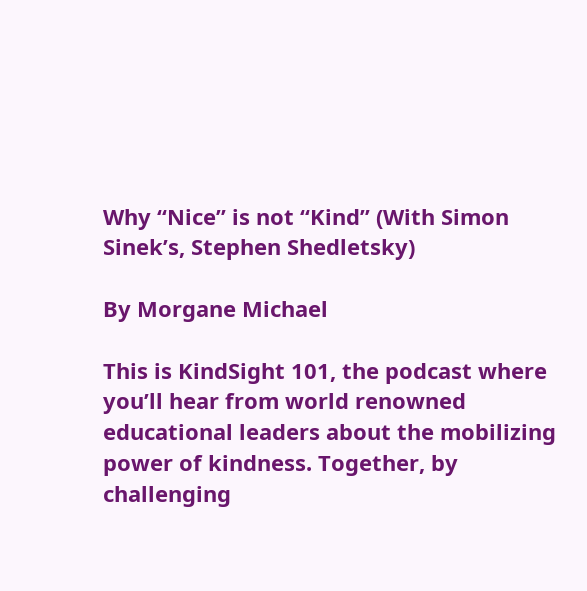Why “Nice” is not “Kind” (With Simon Sinek’s, Stephen Shedletsky)

By Morgane Michael

This is KindSight 101, the podcast where you’ll hear from world renowned educational leaders about the mobilizing power of kindness. Together, by challenging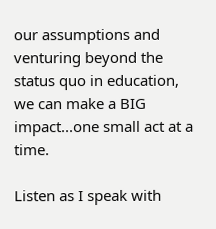our assumptions and venturing beyond the status quo in education, we can make a BIG impact...one small act at a time.

Listen as I speak with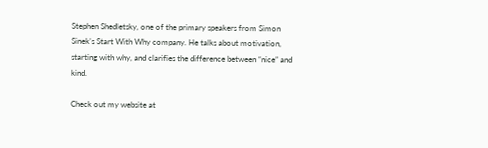Stephen Shedletsky, one of the primary speakers from Simon Sinek’s Start With Why company. He talks about motivation, starting with why, and clarifies the difference between “nice” and kind.

Check out my website at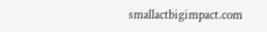smallactbigimpact.com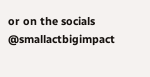or on the socials @smallactbigimpact